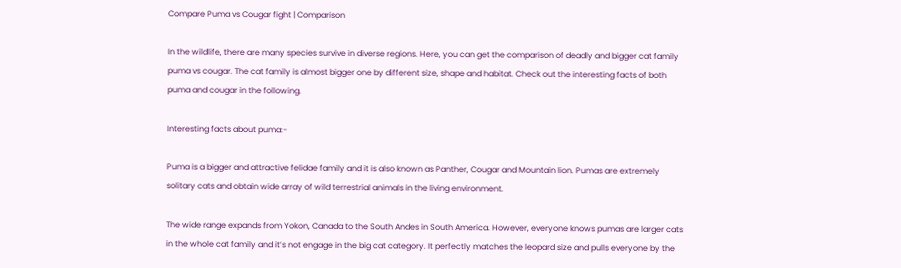Compare Puma vs Cougar fight | Comparison

In the wildlife, there are many species survive in diverse regions. Here, you can get the comparison of deadly and bigger cat family puma vs cougar. The cat family is almost bigger one by different size, shape and habitat. Check out the interesting facts of both puma and cougar in the following.

Interesting facts about puma:-

Puma is a bigger and attractive felidae family and it is also known as Panther, Cougar and Mountain lion. Pumas are extremely solitary cats and obtain wide array of wild terrestrial animals in the living environment.

The wide range expands from Yokon, Canada to the South Andes in South America. However, everyone knows pumas are larger cats in the whole cat family and it’s not engage in the big cat category. It perfectly matches the leopard size and pulls everyone by the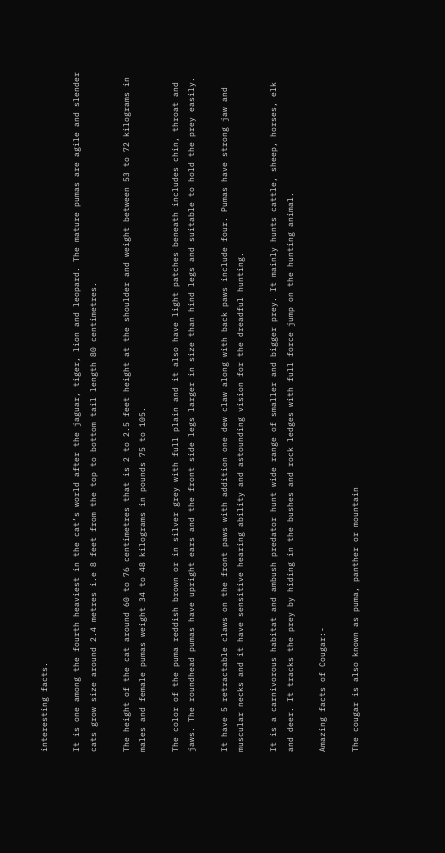interesting facts.

It is one among the fourth heaviest in the cat’s world after the jaguar, tiger, lion and leopard. The mature pumas are agile and slender cats grow size around 2.4 metres i.e 8 feet from the top to bottom tail length 80 centimetres.

The height of the cat around 60 to 76 centimetres that is 2 to 2.5 feet height at the shoulder and weight between 53 to 72 kilograms in males and female pumas weight 34 to 48 kilograms in pounds 75 to 105.

The color of the puma reddish brown or in silver grey with full plain and it also have light patches beneath includes chin, throat and jaws. The roundhead pumas have upright ears and the front side legs larger in size than hind legs and suitable to hold the prey easily.

It have 5 retractable claws on the front paws with addition one dew claw along with back paws include four. Pumas have strong jaw and muscular necks and it have sensitive hearing ability and astounding vision for the dreadful hunting.

It is a carnivorous habitat and ambush predator hunt wide range of smaller and bigger prey. It mainly hunts cattle, sheep, horses, elk and deer. It tracks the prey by hiding in the bushes and rock ledges with full force jump on the hunting animal.

Amazing facts of Cougar:-

The cougar is also known as puma, panther or mountain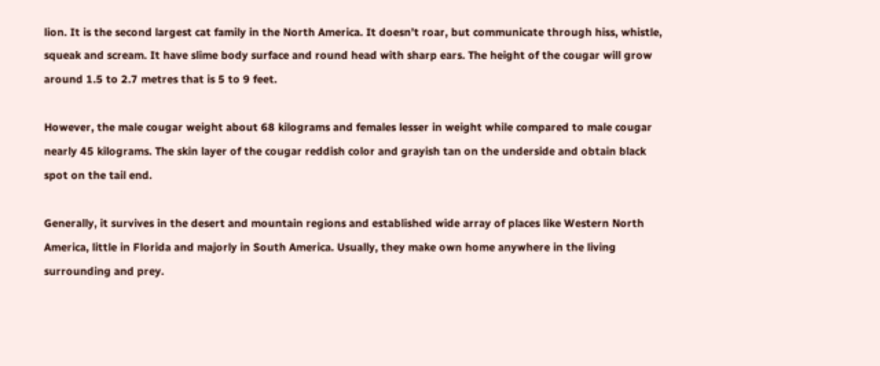lion. It is the second largest cat family in the North America. It doesn’t roar, but communicate through hiss, whistle, squeak and scream. It have slime body surface and round head with sharp ears. The height of the cougar will grow around 1.5 to 2.7 metres that is 5 to 9 feet.

However, the male cougar weight about 68 kilograms and females lesser in weight while compared to male cougar nearly 45 kilograms. The skin layer of the cougar reddish color and grayish tan on the underside and obtain black spot on the tail end.

Generally, it survives in the desert and mountain regions and established wide array of places like Western North America, little in Florida and majorly in South America. Usually, they make own home anywhere in the living surrounding and prey.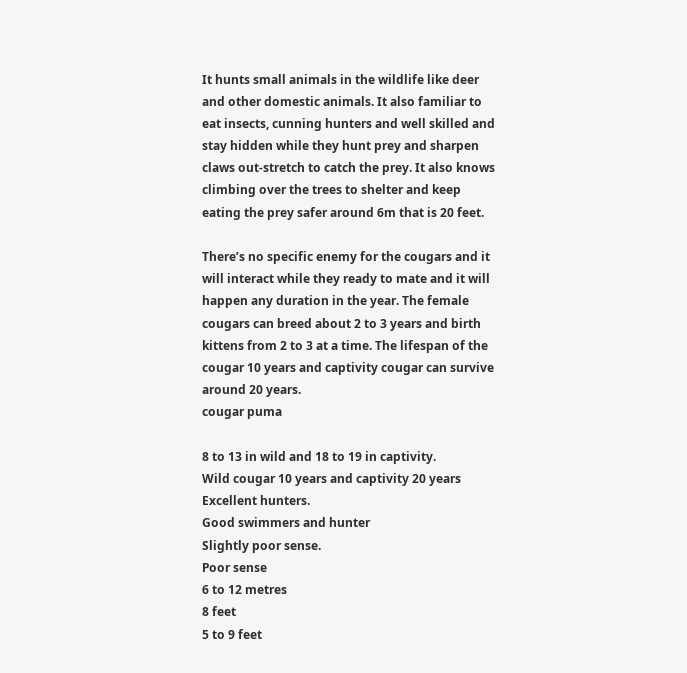It hunts small animals in the wildlife like deer and other domestic animals. It also familiar to eat insects, cunning hunters and well skilled and stay hidden while they hunt prey and sharpen claws out-stretch to catch the prey. It also knows climbing over the trees to shelter and keep eating the prey safer around 6m that is 20 feet.

There’s no specific enemy for the cougars and it will interact while they ready to mate and it will happen any duration in the year. The female cougars can breed about 2 to 3 years and birth kittens from 2 to 3 at a time. The lifespan of the cougar 10 years and captivity cougar can survive around 20 years.
cougar puma

8 to 13 in wild and 18 to 19 in captivity.
Wild cougar 10 years and captivity 20 years
Excellent hunters.
Good swimmers and hunter
Slightly poor sense.
Poor sense
6 to 12 metres
8 feet
5 to 9 feet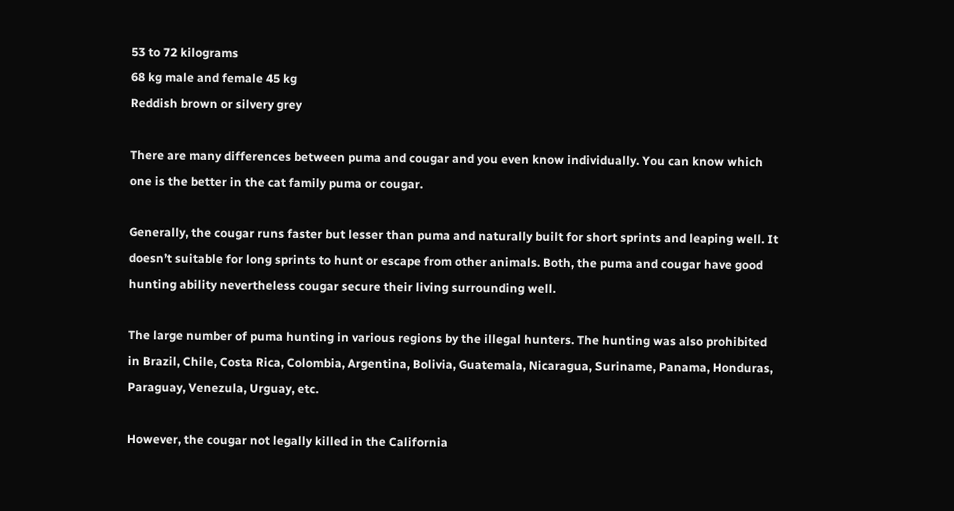53 to 72 kilograms
68 kg male and female 45 kg
Reddish brown or silvery grey

There are many differences between puma and cougar and you even know individually. You can know which one is the better in the cat family puma or cougar.

Generally, the cougar runs faster but lesser than puma and naturally built for short sprints and leaping well. It doesn’t suitable for long sprints to hunt or escape from other animals. Both, the puma and cougar have good hunting ability nevertheless cougar secure their living surrounding well.

The large number of puma hunting in various regions by the illegal hunters. The hunting was also prohibited in Brazil, Chile, Costa Rica, Colombia, Argentina, Bolivia, Guatemala, Nicaragua, Suriname, Panama, Honduras, Paraguay, Venezula, Urguay, etc.

However, the cougar not legally killed in the California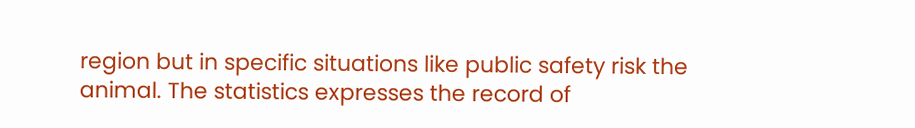region but in specific situations like public safety risk the animal. The statistics expresses the record of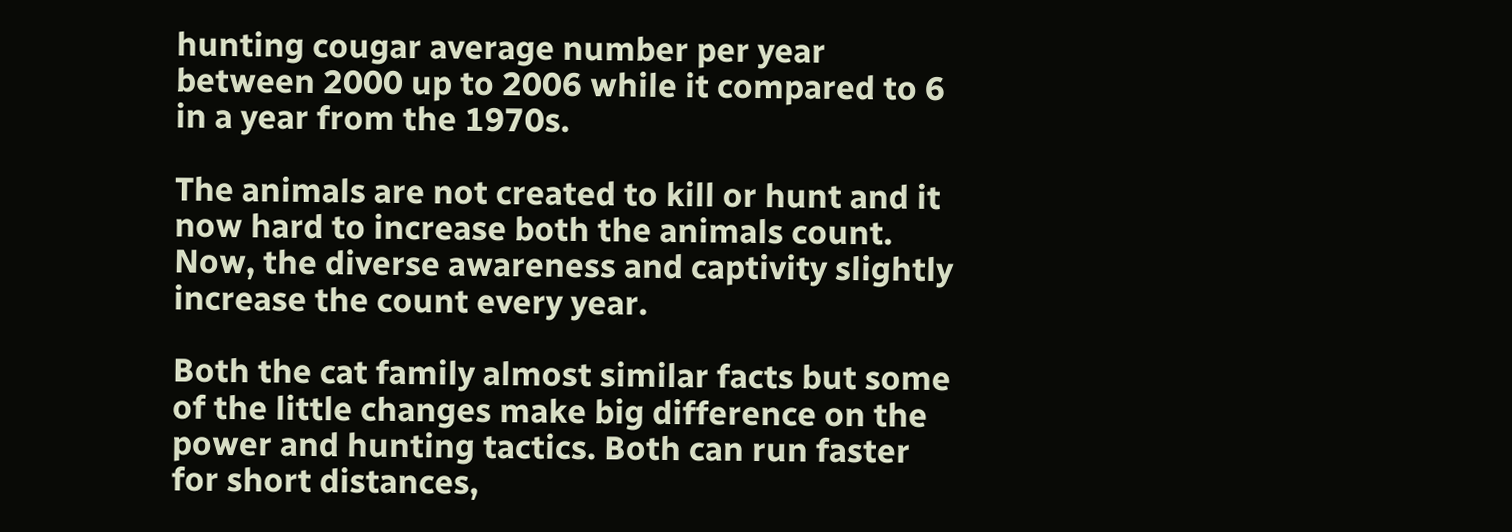hunting cougar average number per year between 2000 up to 2006 while it compared to 6 in a year from the 1970s.

The animals are not created to kill or hunt and it now hard to increase both the animals count. Now, the diverse awareness and captivity slightly increase the count every year.

Both the cat family almost similar facts but some of the little changes make big difference on the power and hunting tactics. Both can run faster for short distances,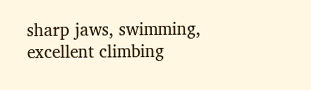sharp jaws, swimming, excellent climbing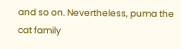and so on. Nevertheless, puma the cat family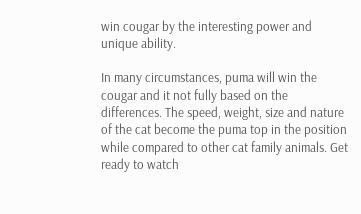win cougar by the interesting power and unique ability.

In many circumstances, puma will win the cougar and it not fully based on the differences. The speed, weight, size and nature of the cat become the puma top in the position while compared to other cat family animals. Get ready to watch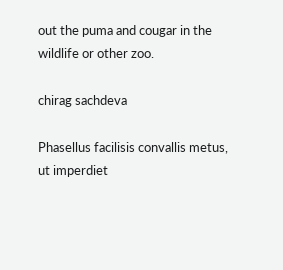out the puma and cougar in the wildlife or other zoo.

chirag sachdeva

Phasellus facilisis convallis metus, ut imperdiet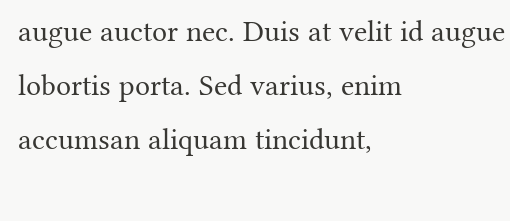augue auctor nec. Duis at velit id augue lobortis porta. Sed varius, enim accumsan aliquam tincidunt,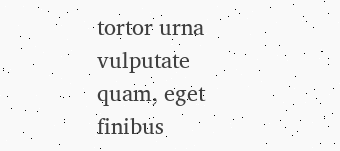tortor urna vulputate quam, eget finibus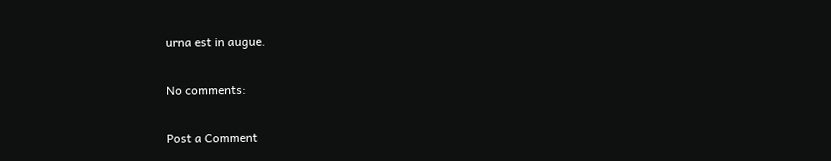urna est in augue.

No comments:

Post a Comment